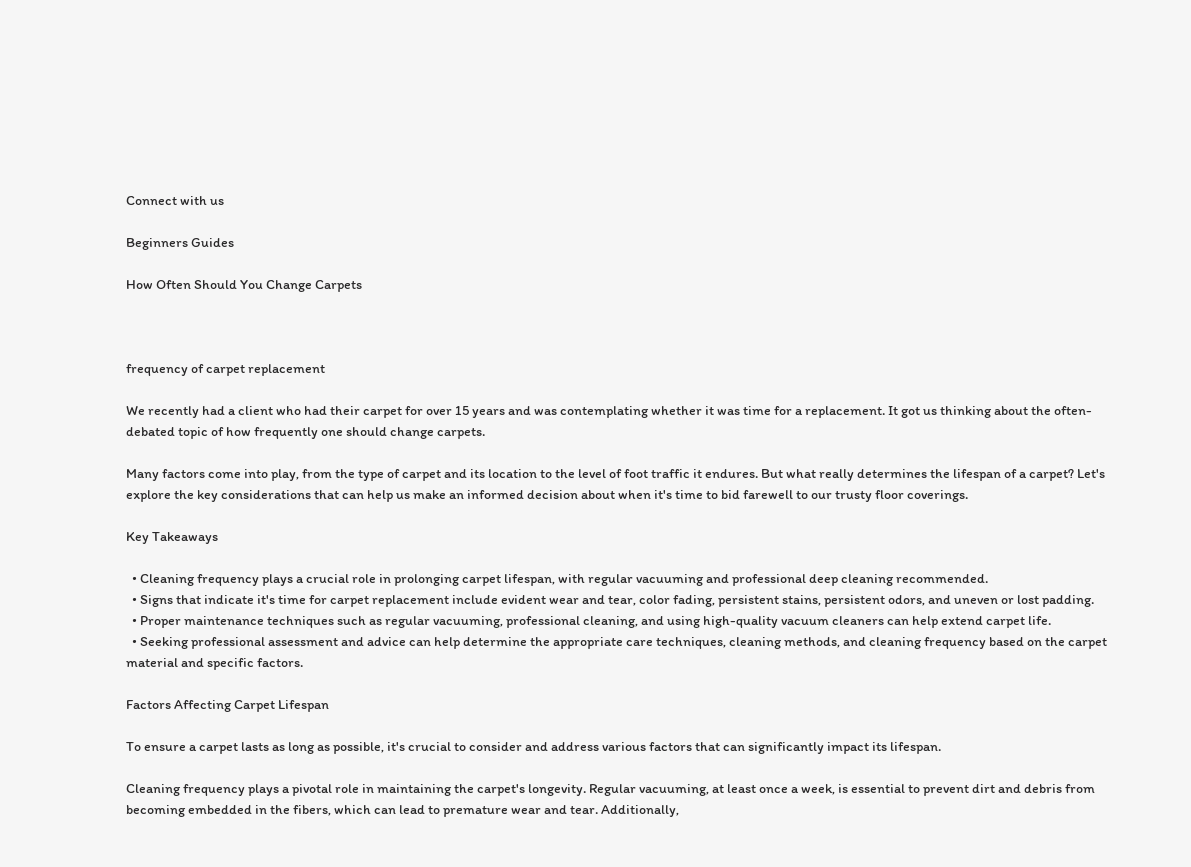Connect with us

Beginners Guides

How Often Should You Change Carpets



frequency of carpet replacement

We recently had a client who had their carpet for over 15 years and was contemplating whether it was time for a replacement. It got us thinking about the often-debated topic of how frequently one should change carpets.

Many factors come into play, from the type of carpet and its location to the level of foot traffic it endures. But what really determines the lifespan of a carpet? Let's explore the key considerations that can help us make an informed decision about when it's time to bid farewell to our trusty floor coverings.

Key Takeaways

  • Cleaning frequency plays a crucial role in prolonging carpet lifespan, with regular vacuuming and professional deep cleaning recommended.
  • Signs that indicate it's time for carpet replacement include evident wear and tear, color fading, persistent stains, persistent odors, and uneven or lost padding.
  • Proper maintenance techniques such as regular vacuuming, professional cleaning, and using high-quality vacuum cleaners can help extend carpet life.
  • Seeking professional assessment and advice can help determine the appropriate care techniques, cleaning methods, and cleaning frequency based on the carpet material and specific factors.

Factors Affecting Carpet Lifespan

To ensure a carpet lasts as long as possible, it's crucial to consider and address various factors that can significantly impact its lifespan.

Cleaning frequency plays a pivotal role in maintaining the carpet's longevity. Regular vacuuming, at least once a week, is essential to prevent dirt and debris from becoming embedded in the fibers, which can lead to premature wear and tear. Additionally,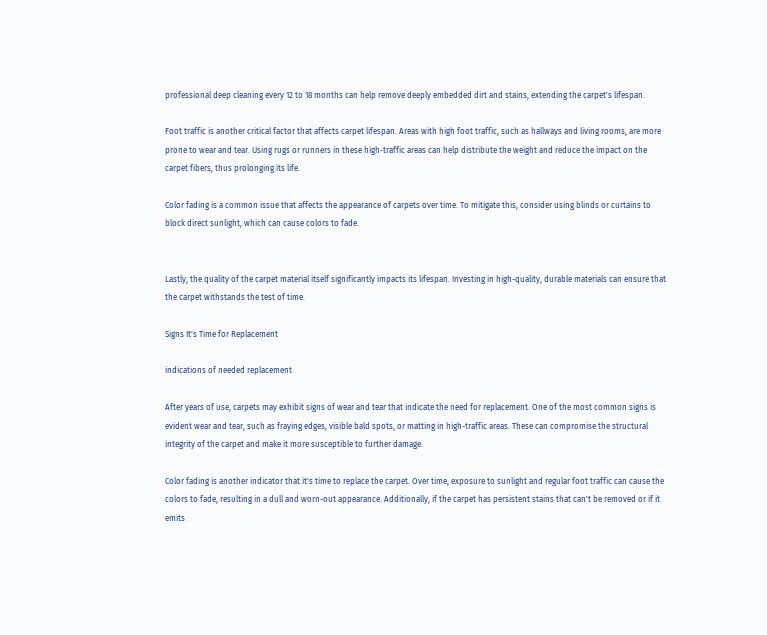professional deep cleaning every 12 to 18 months can help remove deeply embedded dirt and stains, extending the carpet's lifespan.

Foot traffic is another critical factor that affects carpet lifespan. Areas with high foot traffic, such as hallways and living rooms, are more prone to wear and tear. Using rugs or runners in these high-traffic areas can help distribute the weight and reduce the impact on the carpet fibers, thus prolonging its life.

Color fading is a common issue that affects the appearance of carpets over time. To mitigate this, consider using blinds or curtains to block direct sunlight, which can cause colors to fade.


Lastly, the quality of the carpet material itself significantly impacts its lifespan. Investing in high-quality, durable materials can ensure that the carpet withstands the test of time.

Signs It's Time for Replacement

indications of needed replacement

After years of use, carpets may exhibit signs of wear and tear that indicate the need for replacement. One of the most common signs is evident wear and tear, such as fraying edges, visible bald spots, or matting in high-traffic areas. These can compromise the structural integrity of the carpet and make it more susceptible to further damage.

Color fading is another indicator that it's time to replace the carpet. Over time, exposure to sunlight and regular foot traffic can cause the colors to fade, resulting in a dull and worn-out appearance. Additionally, if the carpet has persistent stains that can't be removed or if it emits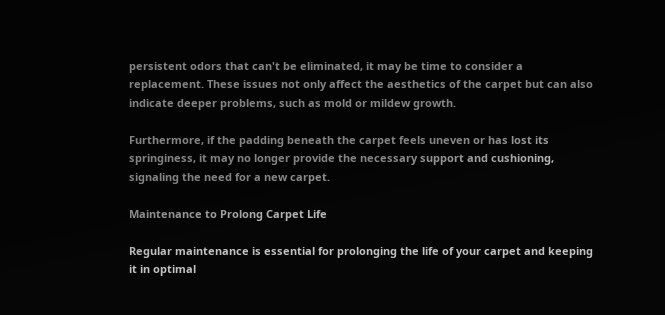persistent odors that can't be eliminated, it may be time to consider a replacement. These issues not only affect the aesthetics of the carpet but can also indicate deeper problems, such as mold or mildew growth.

Furthermore, if the padding beneath the carpet feels uneven or has lost its springiness, it may no longer provide the necessary support and cushioning, signaling the need for a new carpet.

Maintenance to Prolong Carpet Life

Regular maintenance is essential for prolonging the life of your carpet and keeping it in optimal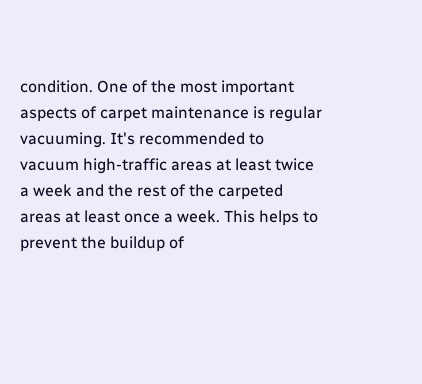condition. One of the most important aspects of carpet maintenance is regular vacuuming. It's recommended to vacuum high-traffic areas at least twice a week and the rest of the carpeted areas at least once a week. This helps to prevent the buildup of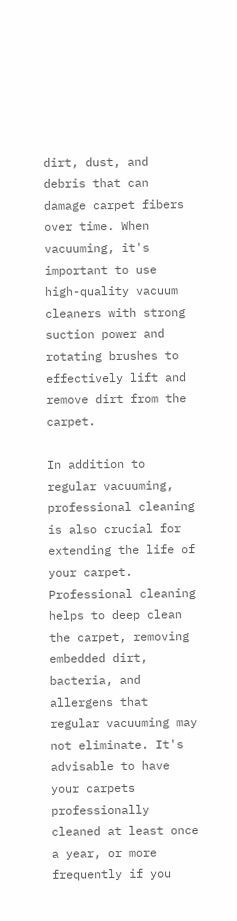dirt, dust, and debris that can damage carpet fibers over time. When vacuuming, it's important to use high-quality vacuum cleaners with strong suction power and rotating brushes to effectively lift and remove dirt from the carpet.

In addition to regular vacuuming, professional cleaning is also crucial for extending the life of your carpet. Professional cleaning helps to deep clean the carpet, removing embedded dirt, bacteria, and allergens that regular vacuuming may not eliminate. It's advisable to have your carpets professionally cleaned at least once a year, or more frequently if you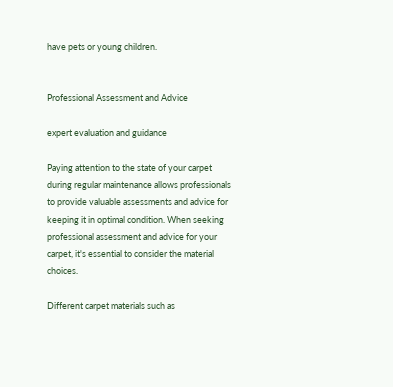have pets or young children.


Professional Assessment and Advice

expert evaluation and guidance

Paying attention to the state of your carpet during regular maintenance allows professionals to provide valuable assessments and advice for keeping it in optimal condition. When seeking professional assessment and advice for your carpet, it's essential to consider the material choices.

Different carpet materials such as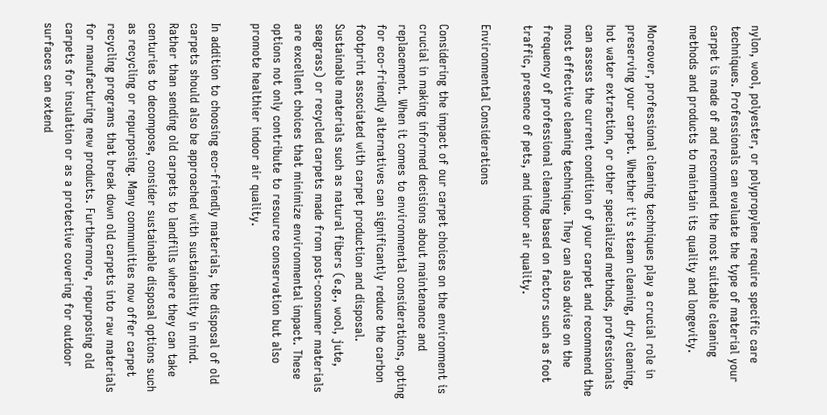nylon, wool, polyester, or polypropylene require specific care techniques. Professionals can evaluate the type of material your carpet is made of and recommend the most suitable cleaning methods and products to maintain its quality and longevity.

Moreover, professional cleaning techniques play a crucial role in preserving your carpet. Whether it's steam cleaning, dry cleaning, hot water extraction, or other specialized methods, professionals can assess the current condition of your carpet and recommend the most effective cleaning technique. They can also advise on the frequency of professional cleaning based on factors such as foot traffic, presence of pets, and indoor air quality.

Environmental Considerations

Considering the impact of our carpet choices on the environment is crucial in making informed decisions about maintenance and replacement. When it comes to environmental considerations, opting for eco-friendly alternatives can significantly reduce the carbon footprint associated with carpet production and disposal. Sustainable materials such as natural fibers (e.g., wool, jute, seagrass) or recycled carpets made from post-consumer materials are excellent choices that minimize environmental impact. These options not only contribute to resource conservation but also promote healthier indoor air quality.

In addition to choosing eco-friendly materials, the disposal of old carpets should also be approached with sustainability in mind. Rather than sending old carpets to landfills where they can take centuries to decompose, consider sustainable disposal options such as recycling or repurposing. Many communities now offer carpet recycling programs that break down old carpets into raw materials for manufacturing new products. Furthermore, repurposing old carpets for insulation or as a protective covering for outdoor surfaces can extend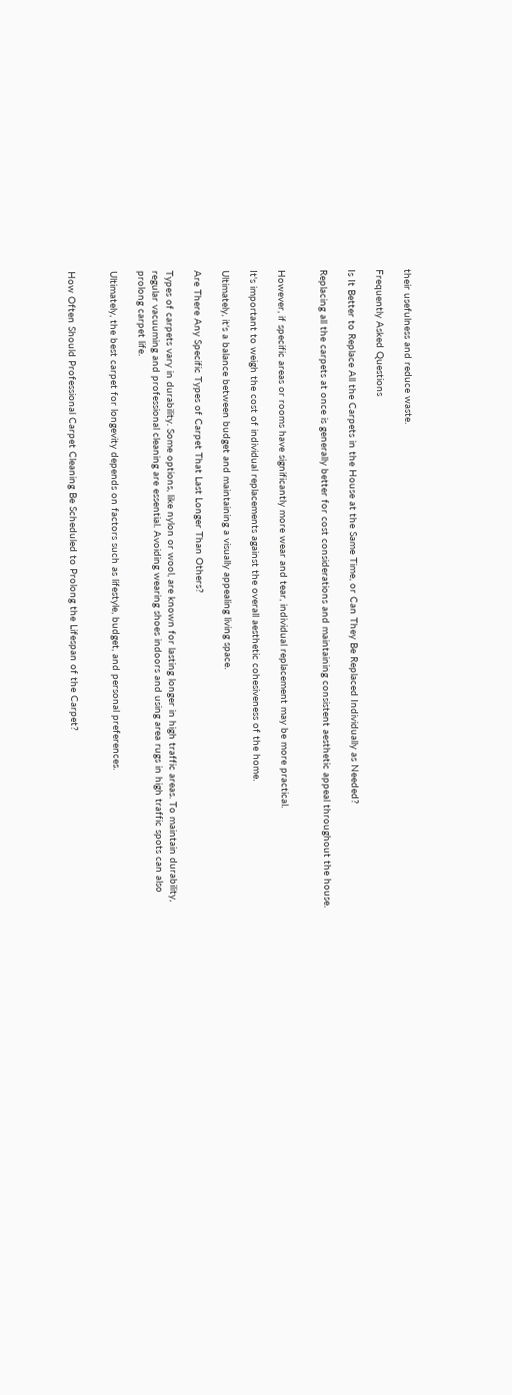their usefulness and reduce waste.

Frequently Asked Questions

Is It Better to Replace All the Carpets in the House at the Same Time, or Can They Be Replaced Individually as Needed?

Replacing all the carpets at once is generally better for cost considerations and maintaining consistent aesthetic appeal throughout the house.


However, if specific areas or rooms have significantly more wear and tear, individual replacement may be more practical.

It's important to weigh the cost of individual replacements against the overall aesthetic cohesiveness of the home.

Ultimately, it's a balance between budget and maintaining a visually appealing living space.

Are There Any Specific Types of Carpet That Last Longer Than Others?

Types of carpets vary in durability. Some options, like nylon or wool, are known for lasting longer in high traffic areas. To maintain durability, regular vacuuming and professional cleaning are essential. Avoiding wearing shoes indoors and using area rugs in high traffic spots can also prolong carpet life.

Ultimately, the best carpet for longevity depends on factors such as lifestyle, budget, and personal preferences.


How Often Should Professional Carpet Cleaning Be Scheduled to Prolong the Lifespan of the Carpet?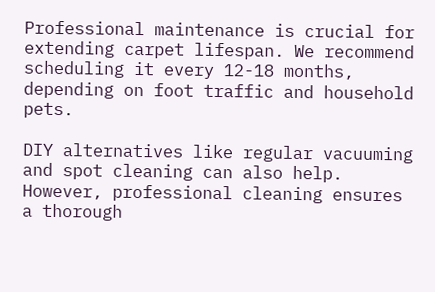Professional maintenance is crucial for extending carpet lifespan. We recommend scheduling it every 12-18 months, depending on foot traffic and household pets.

DIY alternatives like regular vacuuming and spot cleaning can also help. However, professional cleaning ensures a thorough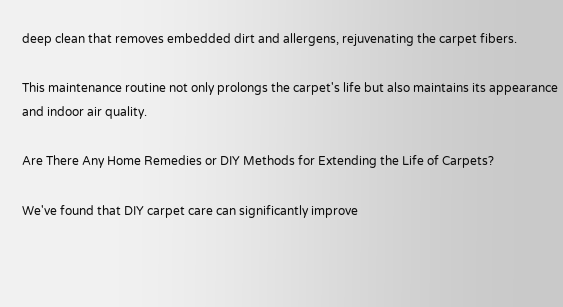deep clean that removes embedded dirt and allergens, rejuvenating the carpet fibers.

This maintenance routine not only prolongs the carpet's life but also maintains its appearance and indoor air quality.

Are There Any Home Remedies or DIY Methods for Extending the Life of Carpets?

We've found that DIY carpet care can significantly improve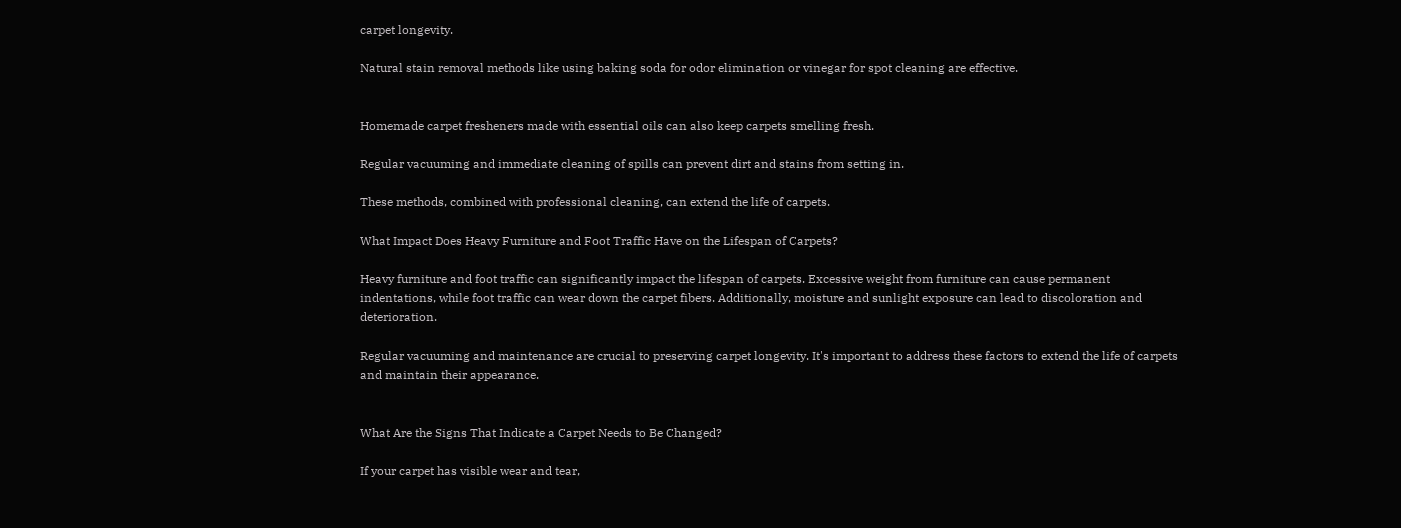carpet longevity.

Natural stain removal methods like using baking soda for odor elimination or vinegar for spot cleaning are effective.


Homemade carpet fresheners made with essential oils can also keep carpets smelling fresh.

Regular vacuuming and immediate cleaning of spills can prevent dirt and stains from setting in.

These methods, combined with professional cleaning, can extend the life of carpets.

What Impact Does Heavy Furniture and Foot Traffic Have on the Lifespan of Carpets?

Heavy furniture and foot traffic can significantly impact the lifespan of carpets. Excessive weight from furniture can cause permanent indentations, while foot traffic can wear down the carpet fibers. Additionally, moisture and sunlight exposure can lead to discoloration and deterioration.

Regular vacuuming and maintenance are crucial to preserving carpet longevity. It's important to address these factors to extend the life of carpets and maintain their appearance.


What Are the Signs That Indicate a Carpet Needs to Be Changed?

If your carpet has visible wear and tear,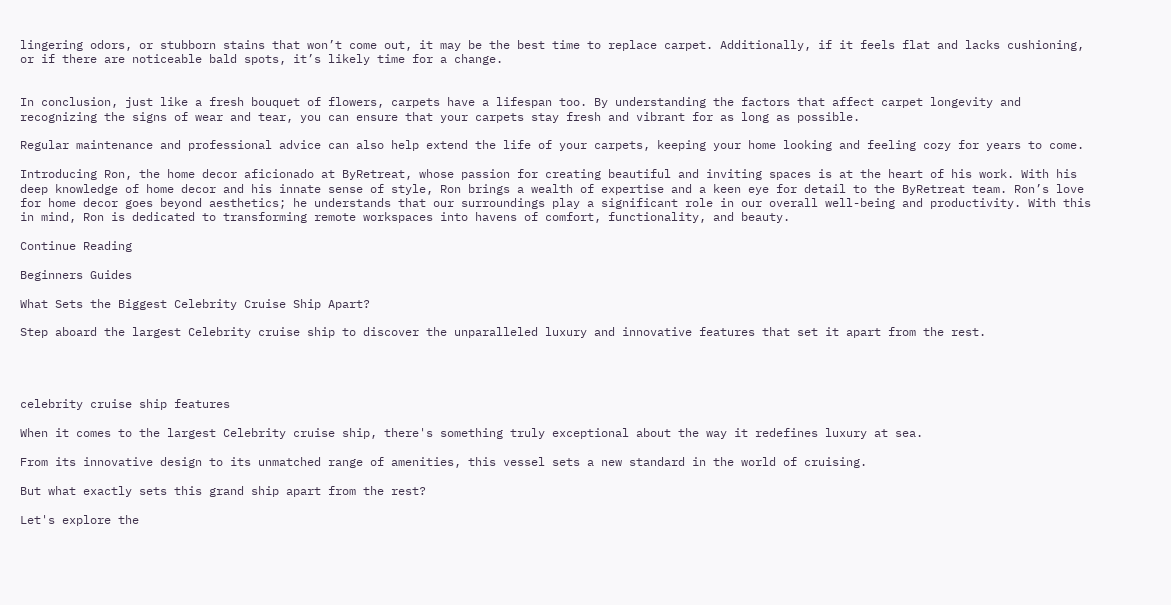lingering odors, or stubborn stains that won’t come out, it may be the best time to replace carpet. Additionally, if it feels flat and lacks cushioning, or if there are noticeable bald spots, it’s likely time for a change.


In conclusion, just like a fresh bouquet of flowers, carpets have a lifespan too. By understanding the factors that affect carpet longevity and recognizing the signs of wear and tear, you can ensure that your carpets stay fresh and vibrant for as long as possible.

Regular maintenance and professional advice can also help extend the life of your carpets, keeping your home looking and feeling cozy for years to come.

Introducing Ron, the home decor aficionado at ByRetreat, whose passion for creating beautiful and inviting spaces is at the heart of his work. With his deep knowledge of home decor and his innate sense of style, Ron brings a wealth of expertise and a keen eye for detail to the ByRetreat team. Ron’s love for home decor goes beyond aesthetics; he understands that our surroundings play a significant role in our overall well-being and productivity. With this in mind, Ron is dedicated to transforming remote workspaces into havens of comfort, functionality, and beauty.

Continue Reading

Beginners Guides

What Sets the Biggest Celebrity Cruise Ship Apart?

Step aboard the largest Celebrity cruise ship to discover the unparalleled luxury and innovative features that set it apart from the rest.




celebrity cruise ship features

When it comes to the largest Celebrity cruise ship, there's something truly exceptional about the way it redefines luxury at sea.

From its innovative design to its unmatched range of amenities, this vessel sets a new standard in the world of cruising.

But what exactly sets this grand ship apart from the rest?

Let's explore the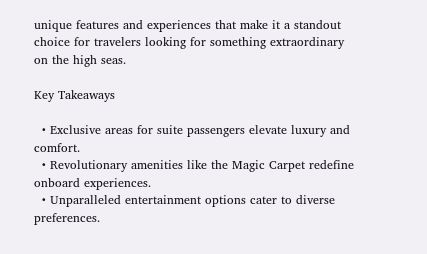unique features and experiences that make it a standout choice for travelers looking for something extraordinary on the high seas.

Key Takeaways

  • Exclusive areas for suite passengers elevate luxury and comfort.
  • Revolutionary amenities like the Magic Carpet redefine onboard experiences.
  • Unparalleled entertainment options cater to diverse preferences.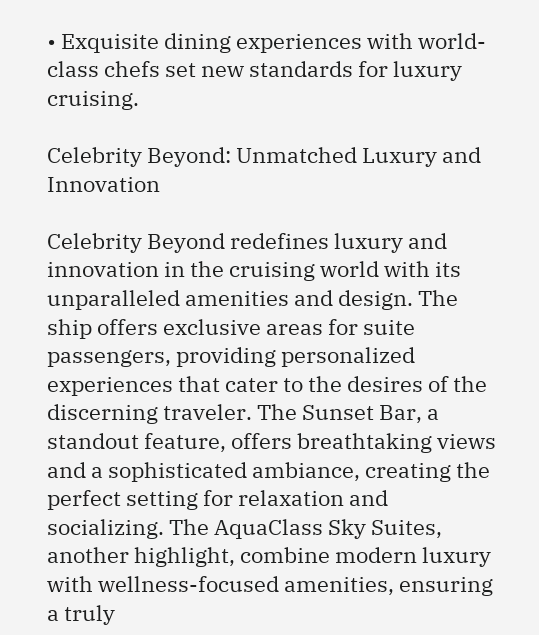• Exquisite dining experiences with world-class chefs set new standards for luxury cruising.

Celebrity Beyond: Unmatched Luxury and Innovation

Celebrity Beyond redefines luxury and innovation in the cruising world with its unparalleled amenities and design. The ship offers exclusive areas for suite passengers, providing personalized experiences that cater to the desires of the discerning traveler. The Sunset Bar, a standout feature, offers breathtaking views and a sophisticated ambiance, creating the perfect setting for relaxation and socializing. The AquaClass Sky Suites, another highlight, combine modern luxury with wellness-focused amenities, ensuring a truly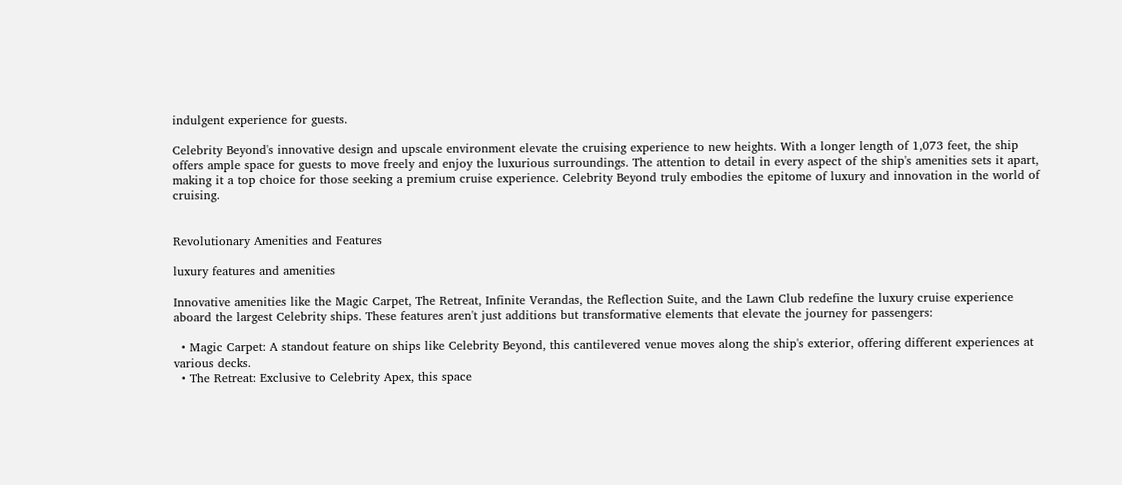indulgent experience for guests.

Celebrity Beyond's innovative design and upscale environment elevate the cruising experience to new heights. With a longer length of 1,073 feet, the ship offers ample space for guests to move freely and enjoy the luxurious surroundings. The attention to detail in every aspect of the ship's amenities sets it apart, making it a top choice for those seeking a premium cruise experience. Celebrity Beyond truly embodies the epitome of luxury and innovation in the world of cruising.


Revolutionary Amenities and Features

luxury features and amenities

Innovative amenities like the Magic Carpet, The Retreat, Infinite Verandas, the Reflection Suite, and the Lawn Club redefine the luxury cruise experience aboard the largest Celebrity ships. These features aren't just additions but transformative elements that elevate the journey for passengers:

  • Magic Carpet: A standout feature on ships like Celebrity Beyond, this cantilevered venue moves along the ship's exterior, offering different experiences at various decks.
  • The Retreat: Exclusive to Celebrity Apex, this space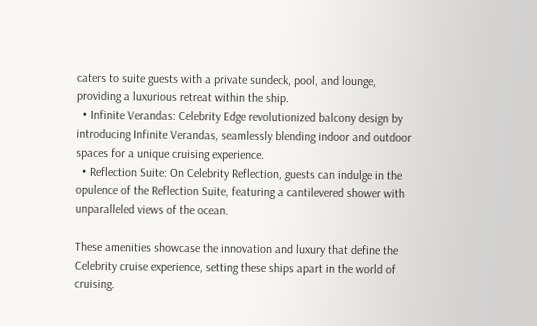caters to suite guests with a private sundeck, pool, and lounge, providing a luxurious retreat within the ship.
  • Infinite Verandas: Celebrity Edge revolutionized balcony design by introducing Infinite Verandas, seamlessly blending indoor and outdoor spaces for a unique cruising experience.
  • Reflection Suite: On Celebrity Reflection, guests can indulge in the opulence of the Reflection Suite, featuring a cantilevered shower with unparalleled views of the ocean.

These amenities showcase the innovation and luxury that define the Celebrity cruise experience, setting these ships apart in the world of cruising.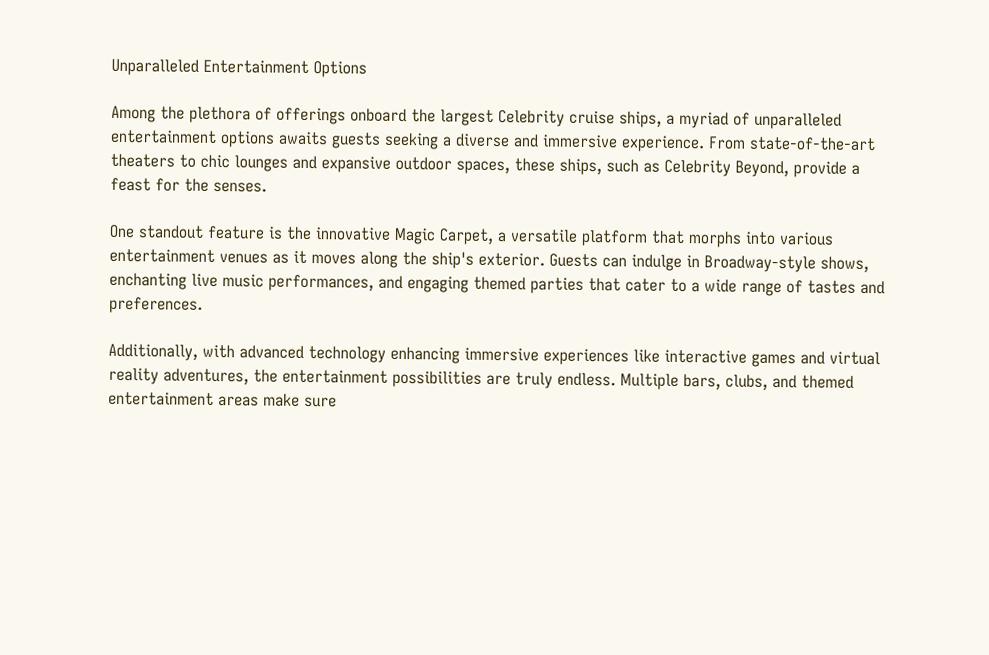Unparalleled Entertainment Options

Among the plethora of offerings onboard the largest Celebrity cruise ships, a myriad of unparalleled entertainment options awaits guests seeking a diverse and immersive experience. From state-of-the-art theaters to chic lounges and expansive outdoor spaces, these ships, such as Celebrity Beyond, provide a feast for the senses.

One standout feature is the innovative Magic Carpet, a versatile platform that morphs into various entertainment venues as it moves along the ship's exterior. Guests can indulge in Broadway-style shows, enchanting live music performances, and engaging themed parties that cater to a wide range of tastes and preferences.

Additionally, with advanced technology enhancing immersive experiences like interactive games and virtual reality adventures, the entertainment possibilities are truly endless. Multiple bars, clubs, and themed entertainment areas make sure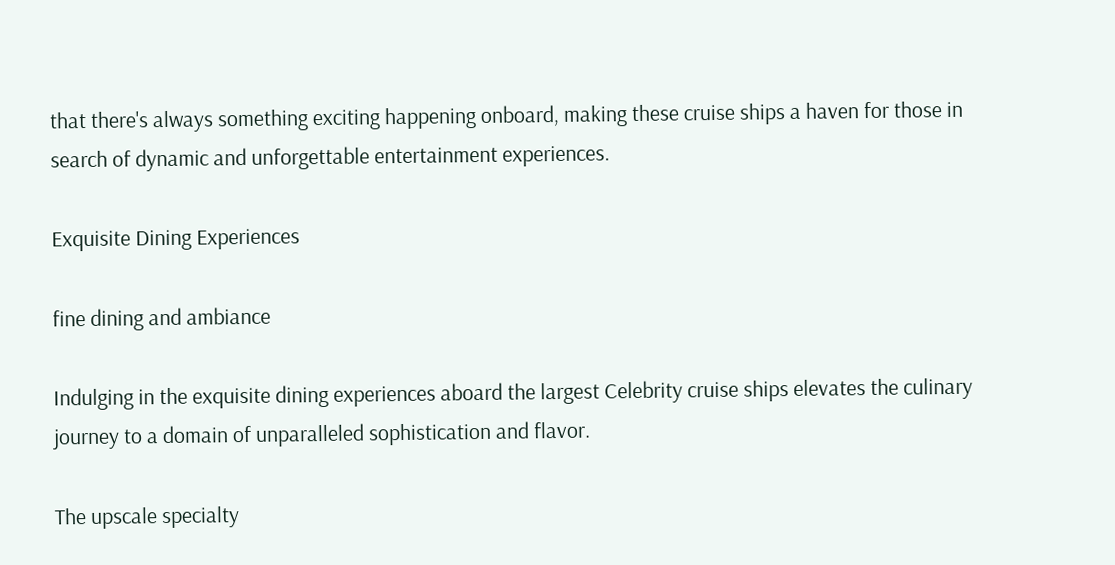that there's always something exciting happening onboard, making these cruise ships a haven for those in search of dynamic and unforgettable entertainment experiences.

Exquisite Dining Experiences

fine dining and ambiance

Indulging in the exquisite dining experiences aboard the largest Celebrity cruise ships elevates the culinary journey to a domain of unparalleled sophistication and flavor.

The upscale specialty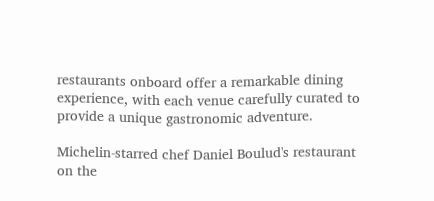restaurants onboard offer a remarkable dining experience, with each venue carefully curated to provide a unique gastronomic adventure.

Michelin-starred chef Daniel Boulud's restaurant on the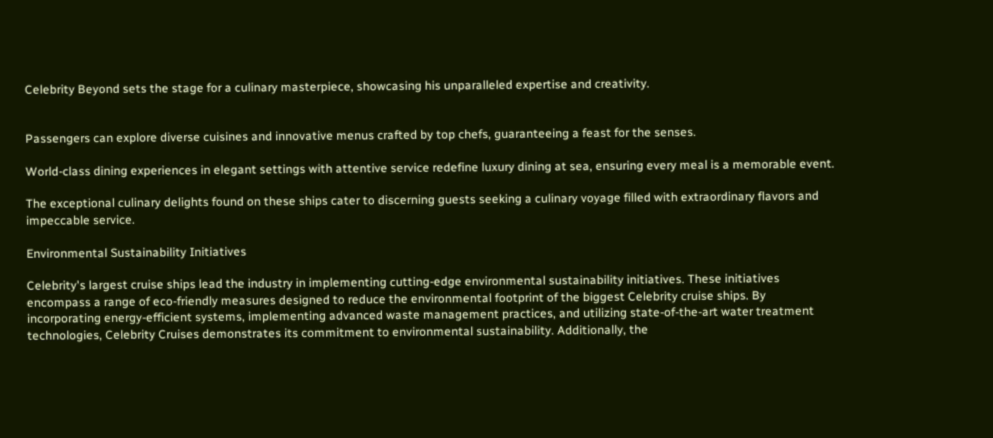Celebrity Beyond sets the stage for a culinary masterpiece, showcasing his unparalleled expertise and creativity.


Passengers can explore diverse cuisines and innovative menus crafted by top chefs, guaranteeing a feast for the senses.

World-class dining experiences in elegant settings with attentive service redefine luxury dining at sea, ensuring every meal is a memorable event.

The exceptional culinary delights found on these ships cater to discerning guests seeking a culinary voyage filled with extraordinary flavors and impeccable service.

Environmental Sustainability Initiatives

Celebrity's largest cruise ships lead the industry in implementing cutting-edge environmental sustainability initiatives. These initiatives encompass a range of eco-friendly measures designed to reduce the environmental footprint of the biggest Celebrity cruise ships. By incorporating energy-efficient systems, implementing advanced waste management practices, and utilizing state-of-the-art water treatment technologies, Celebrity Cruises demonstrates its commitment to environmental sustainability. Additionally, the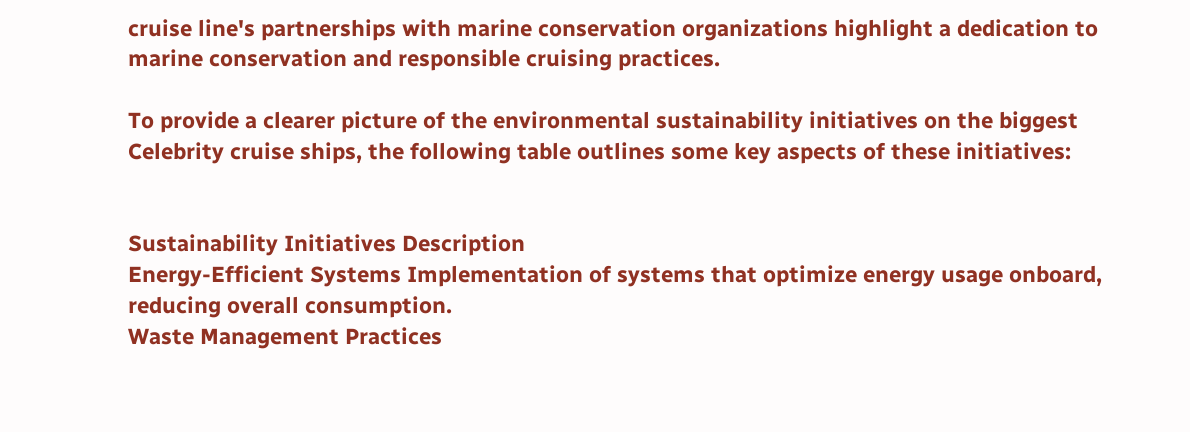cruise line's partnerships with marine conservation organizations highlight a dedication to marine conservation and responsible cruising practices.

To provide a clearer picture of the environmental sustainability initiatives on the biggest Celebrity cruise ships, the following table outlines some key aspects of these initiatives:


Sustainability Initiatives Description
Energy-Efficient Systems Implementation of systems that optimize energy usage onboard, reducing overall consumption.
Waste Management Practices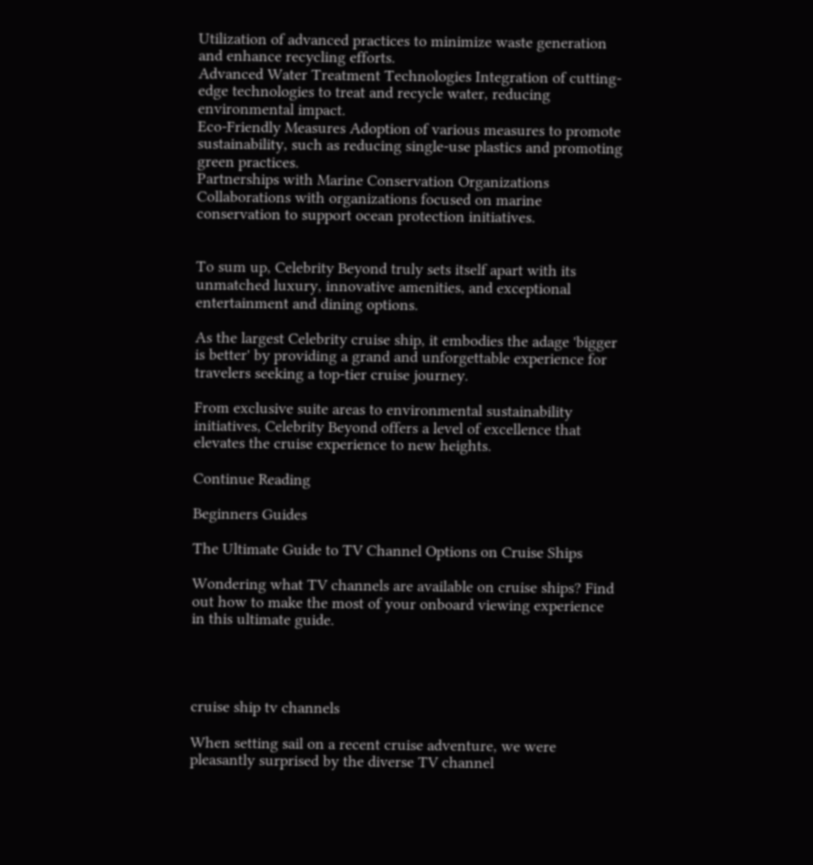Utilization of advanced practices to minimize waste generation and enhance recycling efforts.
Advanced Water Treatment Technologies Integration of cutting-edge technologies to treat and recycle water, reducing environmental impact.
Eco-Friendly Measures Adoption of various measures to promote sustainability, such as reducing single-use plastics and promoting green practices.
Partnerships with Marine Conservation Organizations Collaborations with organizations focused on marine conservation to support ocean protection initiatives.


To sum up, Celebrity Beyond truly sets itself apart with its unmatched luxury, innovative amenities, and exceptional entertainment and dining options.

As the largest Celebrity cruise ship, it embodies the adage 'bigger is better' by providing a grand and unforgettable experience for travelers seeking a top-tier cruise journey.

From exclusive suite areas to environmental sustainability initiatives, Celebrity Beyond offers a level of excellence that elevates the cruise experience to new heights.

Continue Reading

Beginners Guides

The Ultimate Guide to TV Channel Options on Cruise Ships

Wondering what TV channels are available on cruise ships? Find out how to make the most of your onboard viewing experience in this ultimate guide.




cruise ship tv channels

When setting sail on a recent cruise adventure, we were pleasantly surprised by the diverse TV channel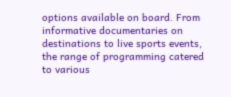options available on board. From informative documentaries on destinations to live sports events, the range of programming catered to various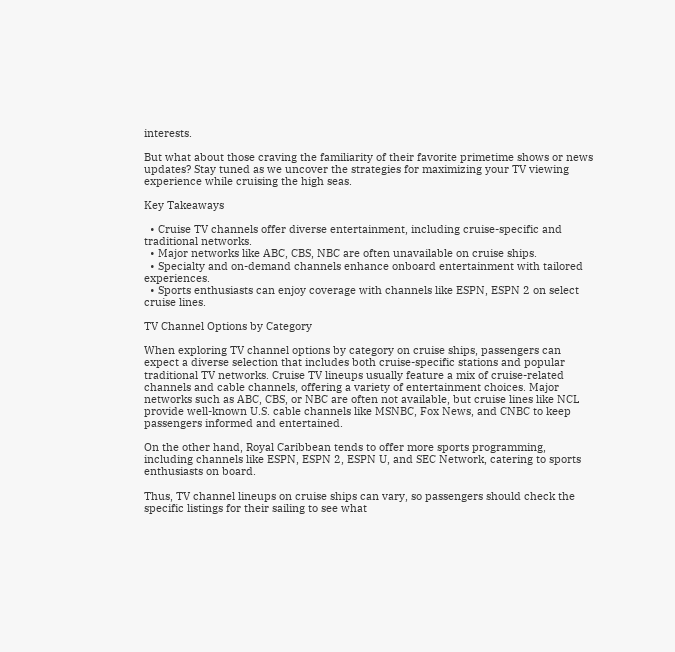interests.

But what about those craving the familiarity of their favorite primetime shows or news updates? Stay tuned as we uncover the strategies for maximizing your TV viewing experience while cruising the high seas.

Key Takeaways

  • Cruise TV channels offer diverse entertainment, including cruise-specific and traditional networks.
  • Major networks like ABC, CBS, NBC are often unavailable on cruise ships.
  • Specialty and on-demand channels enhance onboard entertainment with tailored experiences.
  • Sports enthusiasts can enjoy coverage with channels like ESPN, ESPN 2 on select cruise lines.

TV Channel Options by Category

When exploring TV channel options by category on cruise ships, passengers can expect a diverse selection that includes both cruise-specific stations and popular traditional TV networks. Cruise TV lineups usually feature a mix of cruise-related channels and cable channels, offering a variety of entertainment choices. Major networks such as ABC, CBS, or NBC are often not available, but cruise lines like NCL provide well-known U.S. cable channels like MSNBC, Fox News, and CNBC to keep passengers informed and entertained.

On the other hand, Royal Caribbean tends to offer more sports programming, including channels like ESPN, ESPN 2, ESPN U, and SEC Network, catering to sports enthusiasts on board.

Thus, TV channel lineups on cruise ships can vary, so passengers should check the specific listings for their sailing to see what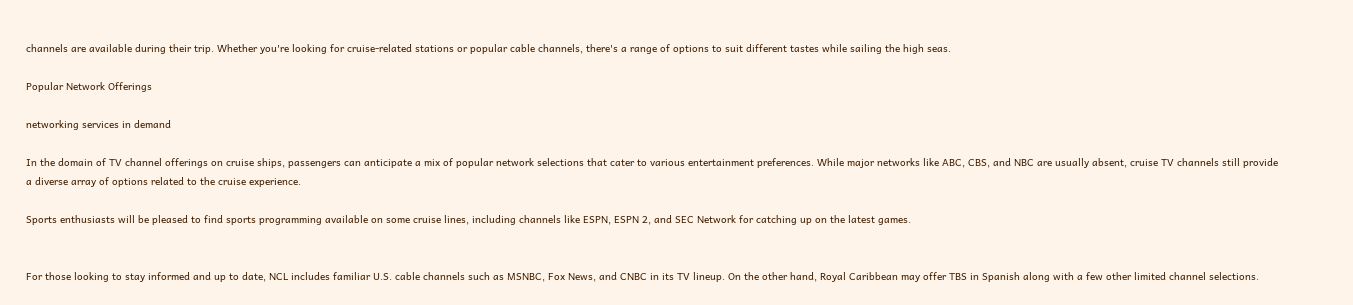channels are available during their trip. Whether you're looking for cruise-related stations or popular cable channels, there's a range of options to suit different tastes while sailing the high seas.

Popular Network Offerings

networking services in demand

In the domain of TV channel offerings on cruise ships, passengers can anticipate a mix of popular network selections that cater to various entertainment preferences. While major networks like ABC, CBS, and NBC are usually absent, cruise TV channels still provide a diverse array of options related to the cruise experience.

Sports enthusiasts will be pleased to find sports programming available on some cruise lines, including channels like ESPN, ESPN 2, and SEC Network for catching up on the latest games.


For those looking to stay informed and up to date, NCL includes familiar U.S. cable channels such as MSNBC, Fox News, and CNBC in its TV lineup. On the other hand, Royal Caribbean may offer TBS in Spanish along with a few other limited channel selections.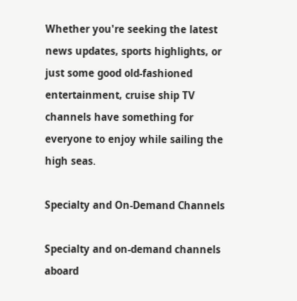Whether you're seeking the latest news updates, sports highlights, or just some good old-fashioned entertainment, cruise ship TV channels have something for everyone to enjoy while sailing the high seas.

Specialty and On-Demand Channels

Specialty and on-demand channels aboard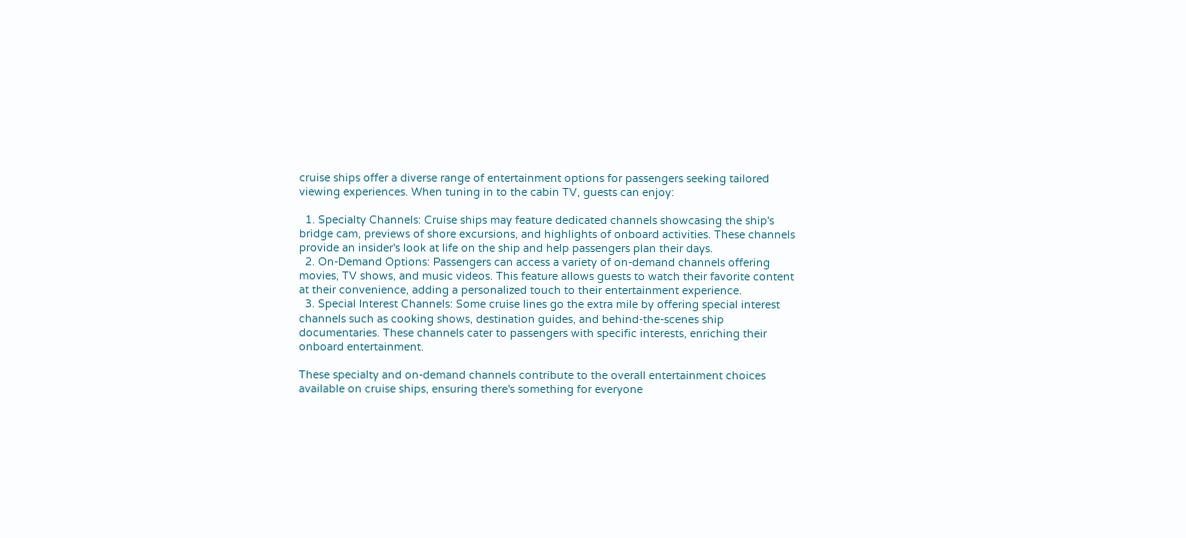cruise ships offer a diverse range of entertainment options for passengers seeking tailored viewing experiences. When tuning in to the cabin TV, guests can enjoy:

  1. Specialty Channels: Cruise ships may feature dedicated channels showcasing the ship's bridge cam, previews of shore excursions, and highlights of onboard activities. These channels provide an insider's look at life on the ship and help passengers plan their days.
  2. On-Demand Options: Passengers can access a variety of on-demand channels offering movies, TV shows, and music videos. This feature allows guests to watch their favorite content at their convenience, adding a personalized touch to their entertainment experience.
  3. Special Interest Channels: Some cruise lines go the extra mile by offering special interest channels such as cooking shows, destination guides, and behind-the-scenes ship documentaries. These channels cater to passengers with specific interests, enriching their onboard entertainment.

These specialty and on-demand channels contribute to the overall entertainment choices available on cruise ships, ensuring there's something for everyone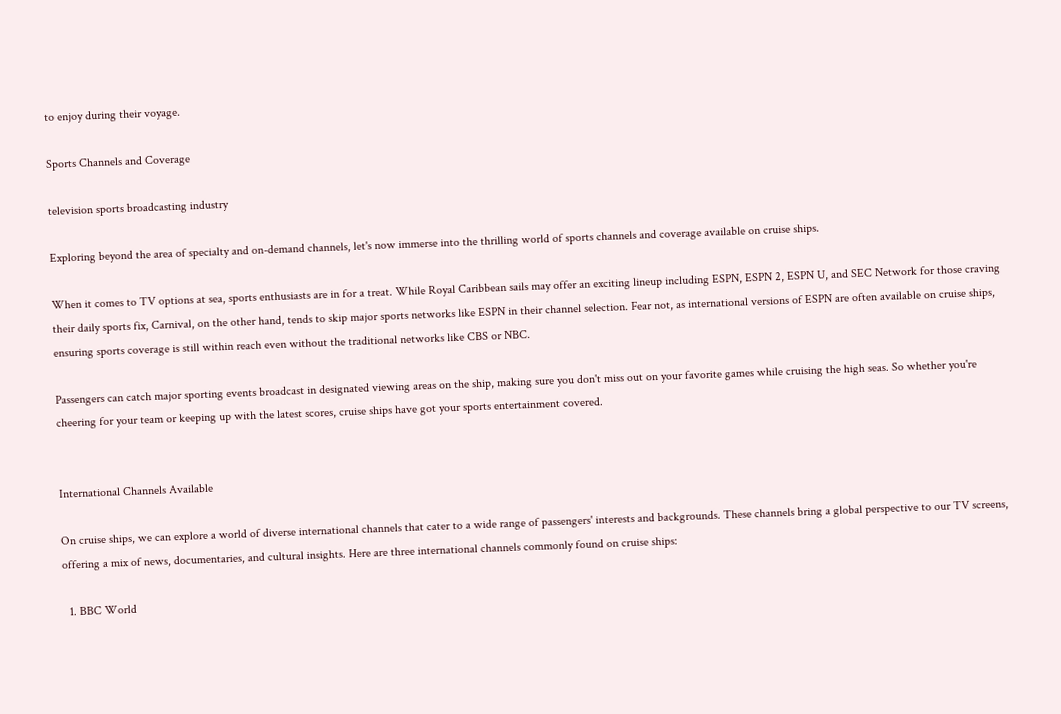to enjoy during their voyage.

Sports Channels and Coverage

television sports broadcasting industry

Exploring beyond the area of specialty and on-demand channels, let's now immerse into the thrilling world of sports channels and coverage available on cruise ships.

When it comes to TV options at sea, sports enthusiasts are in for a treat. While Royal Caribbean sails may offer an exciting lineup including ESPN, ESPN 2, ESPN U, and SEC Network for those craving their daily sports fix, Carnival, on the other hand, tends to skip major sports networks like ESPN in their channel selection. Fear not, as international versions of ESPN are often available on cruise ships, ensuring sports coverage is still within reach even without the traditional networks like CBS or NBC.

Passengers can catch major sporting events broadcast in designated viewing areas on the ship, making sure you don't miss out on your favorite games while cruising the high seas. So whether you're cheering for your team or keeping up with the latest scores, cruise ships have got your sports entertainment covered.


International Channels Available

On cruise ships, we can explore a world of diverse international channels that cater to a wide range of passengers' interests and backgrounds. These channels bring a global perspective to our TV screens, offering a mix of news, documentaries, and cultural insights. Here are three international channels commonly found on cruise ships:

  1. BBC World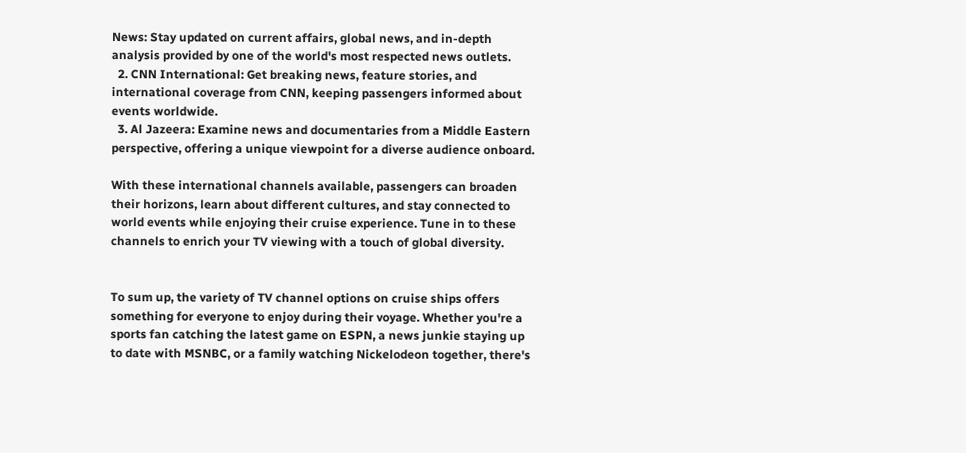News: Stay updated on current affairs, global news, and in-depth analysis provided by one of the world's most respected news outlets.
  2. CNN International: Get breaking news, feature stories, and international coverage from CNN, keeping passengers informed about events worldwide.
  3. Al Jazeera: Examine news and documentaries from a Middle Eastern perspective, offering a unique viewpoint for a diverse audience onboard.

With these international channels available, passengers can broaden their horizons, learn about different cultures, and stay connected to world events while enjoying their cruise experience. Tune in to these channels to enrich your TV viewing with a touch of global diversity.


To sum up, the variety of TV channel options on cruise ships offers something for everyone to enjoy during their voyage. Whether you're a sports fan catching the latest game on ESPN, a news junkie staying up to date with MSNBC, or a family watching Nickelodeon together, there's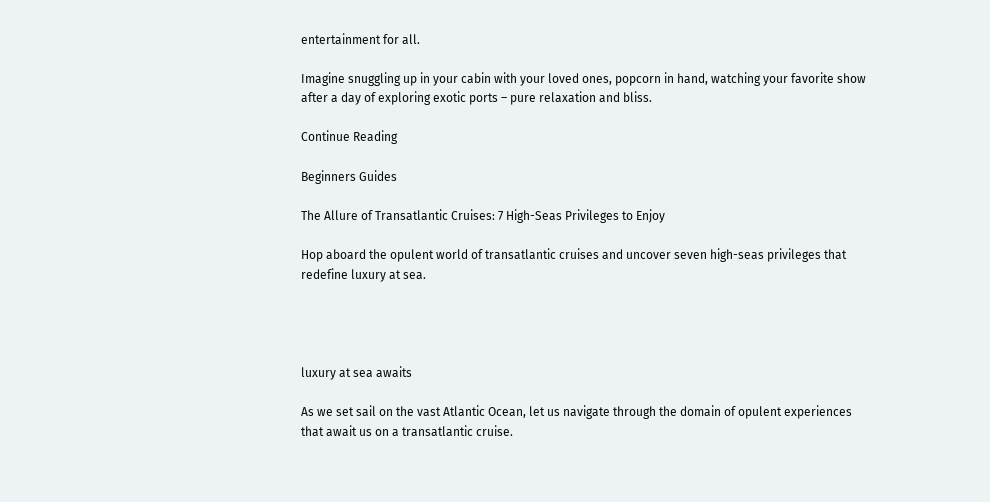entertainment for all.

Imagine snuggling up in your cabin with your loved ones, popcorn in hand, watching your favorite show after a day of exploring exotic ports – pure relaxation and bliss.

Continue Reading

Beginners Guides

The Allure of Transatlantic Cruises: 7 High-Seas Privileges to Enjoy

Hop aboard the opulent world of transatlantic cruises and uncover seven high-seas privileges that redefine luxury at sea.




luxury at sea awaits

As we set sail on the vast Atlantic Ocean, let us navigate through the domain of opulent experiences that await us on a transatlantic cruise.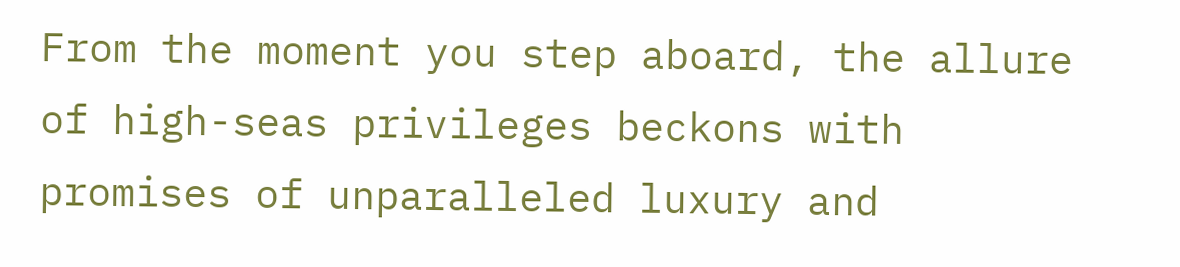From the moment you step aboard, the allure of high-seas privileges beckons with promises of unparalleled luxury and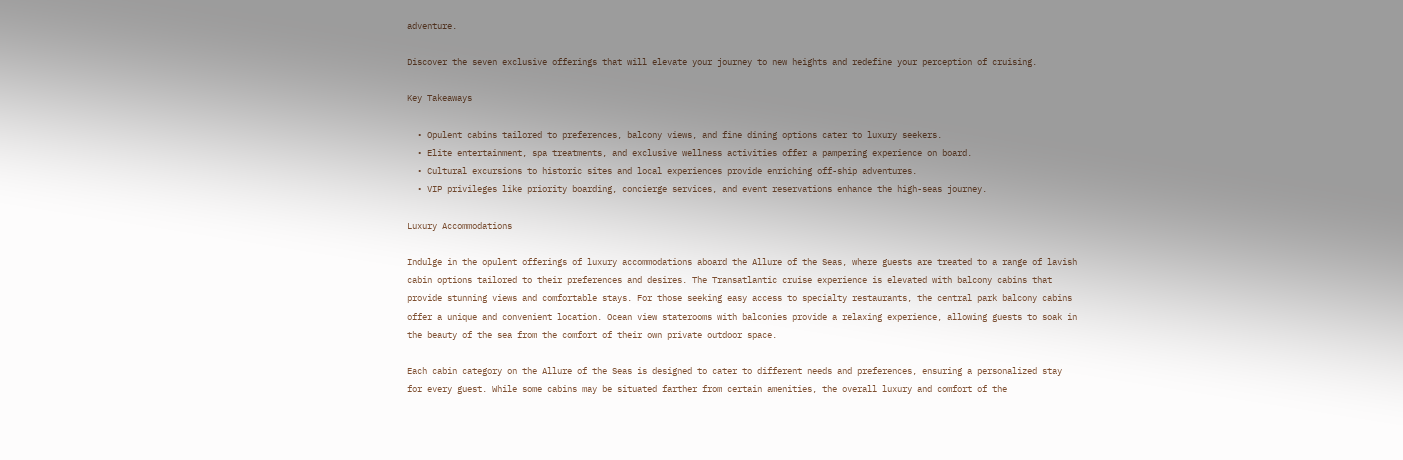adventure.

Discover the seven exclusive offerings that will elevate your journey to new heights and redefine your perception of cruising.

Key Takeaways

  • Opulent cabins tailored to preferences, balcony views, and fine dining options cater to luxury seekers.
  • Elite entertainment, spa treatments, and exclusive wellness activities offer a pampering experience on board.
  • Cultural excursions to historic sites and local experiences provide enriching off-ship adventures.
  • VIP privileges like priority boarding, concierge services, and event reservations enhance the high-seas journey.

Luxury Accommodations

Indulge in the opulent offerings of luxury accommodations aboard the Allure of the Seas, where guests are treated to a range of lavish cabin options tailored to their preferences and desires. The Transatlantic cruise experience is elevated with balcony cabins that provide stunning views and comfortable stays. For those seeking easy access to specialty restaurants, the central park balcony cabins offer a unique and convenient location. Ocean view staterooms with balconies provide a relaxing experience, allowing guests to soak in the beauty of the sea from the comfort of their own private outdoor space.

Each cabin category on the Allure of the Seas is designed to cater to different needs and preferences, ensuring a personalized stay for every guest. While some cabins may be situated farther from certain amenities, the overall luxury and comfort of the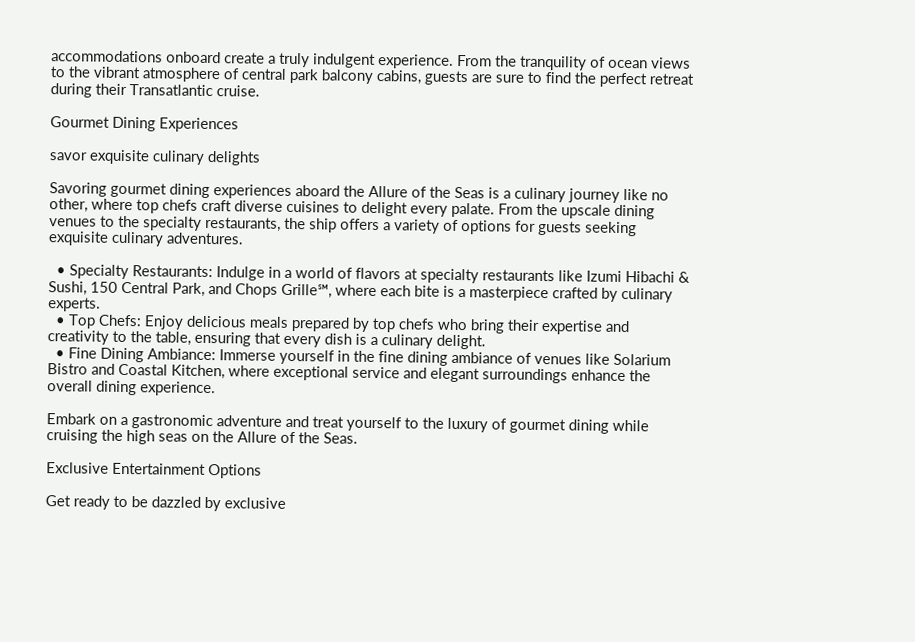accommodations onboard create a truly indulgent experience. From the tranquility of ocean views to the vibrant atmosphere of central park balcony cabins, guests are sure to find the perfect retreat during their Transatlantic cruise.

Gourmet Dining Experiences

savor exquisite culinary delights

Savoring gourmet dining experiences aboard the Allure of the Seas is a culinary journey like no other, where top chefs craft diverse cuisines to delight every palate. From the upscale dining venues to the specialty restaurants, the ship offers a variety of options for guests seeking exquisite culinary adventures.

  • Specialty Restaurants: Indulge in a world of flavors at specialty restaurants like Izumi Hibachi & Sushi, 150 Central Park, and Chops Grille℠, where each bite is a masterpiece crafted by culinary experts.
  • Top Chefs: Enjoy delicious meals prepared by top chefs who bring their expertise and creativity to the table, ensuring that every dish is a culinary delight.
  • Fine Dining Ambiance: Immerse yourself in the fine dining ambiance of venues like Solarium Bistro and Coastal Kitchen, where exceptional service and elegant surroundings enhance the overall dining experience.

Embark on a gastronomic adventure and treat yourself to the luxury of gourmet dining while cruising the high seas on the Allure of the Seas.

Exclusive Entertainment Options

Get ready to be dazzled by exclusive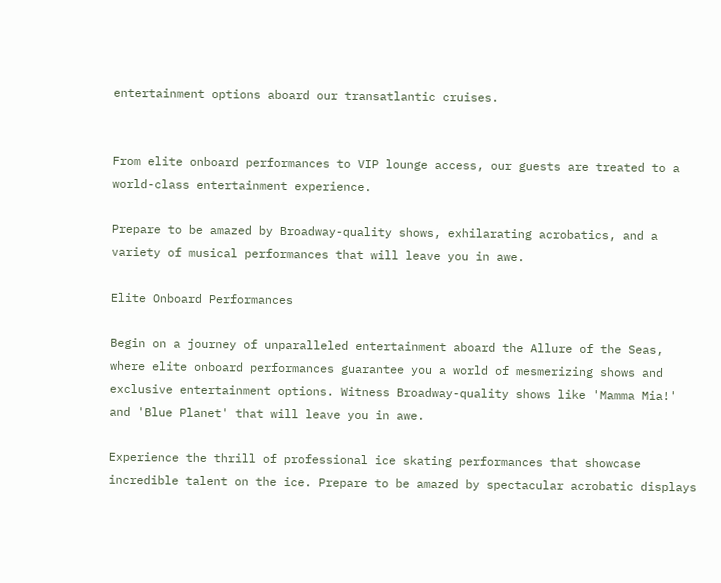entertainment options aboard our transatlantic cruises.


From elite onboard performances to VIP lounge access, our guests are treated to a world-class entertainment experience.

Prepare to be amazed by Broadway-quality shows, exhilarating acrobatics, and a variety of musical performances that will leave you in awe.

Elite Onboard Performances

Begin on a journey of unparalleled entertainment aboard the Allure of the Seas, where elite onboard performances guarantee you a world of mesmerizing shows and exclusive entertainment options. Witness Broadway-quality shows like 'Mamma Mia!' and 'Blue Planet' that will leave you in awe.

Experience the thrill of professional ice skating performances that showcase incredible talent on the ice. Prepare to be amazed by spectacular acrobatic displays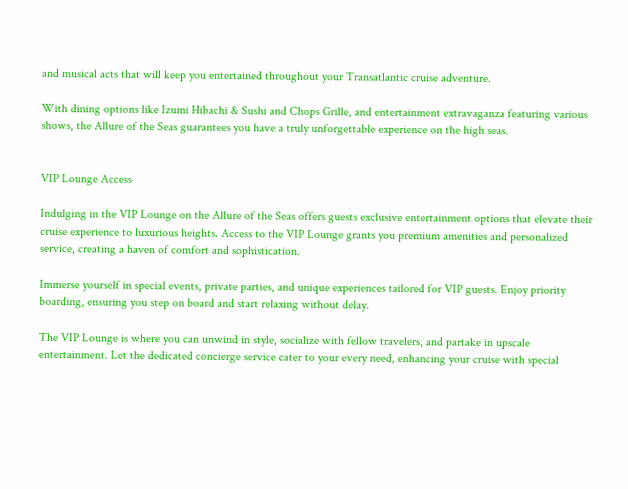and musical acts that will keep you entertained throughout your Transatlantic cruise adventure.

With dining options like Izumi Hibachi & Sushi and Chops Grille, and entertainment extravaganza featuring various shows, the Allure of the Seas guarantees you have a truly unforgettable experience on the high seas.


VIP Lounge Access

Indulging in the VIP Lounge on the Allure of the Seas offers guests exclusive entertainment options that elevate their cruise experience to luxurious heights. Access to the VIP Lounge grants you premium amenities and personalized service, creating a haven of comfort and sophistication.

Immerse yourself in special events, private parties, and unique experiences tailored for VIP guests. Enjoy priority boarding, ensuring you step on board and start relaxing without delay.

The VIP Lounge is where you can unwind in style, socialize with fellow travelers, and partake in upscale entertainment. Let the dedicated concierge service cater to your every need, enhancing your cruise with special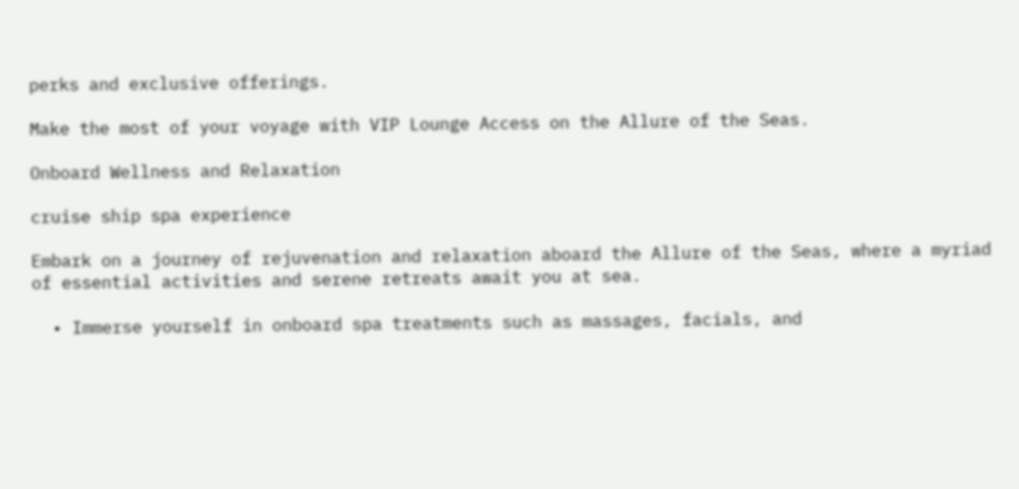perks and exclusive offerings.

Make the most of your voyage with VIP Lounge Access on the Allure of the Seas.

Onboard Wellness and Relaxation

cruise ship spa experience

Embark on a journey of rejuvenation and relaxation aboard the Allure of the Seas, where a myriad of essential activities and serene retreats await you at sea.

  • Immerse yourself in onboard spa treatments such as massages, facials, and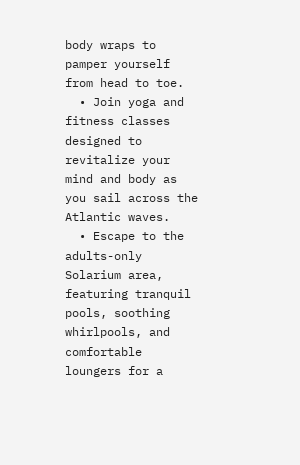body wraps to pamper yourself from head to toe.
  • Join yoga and fitness classes designed to revitalize your mind and body as you sail across the Atlantic waves.
  • Escape to the adults-only Solarium area, featuring tranquil pools, soothing whirlpools, and comfortable loungers for a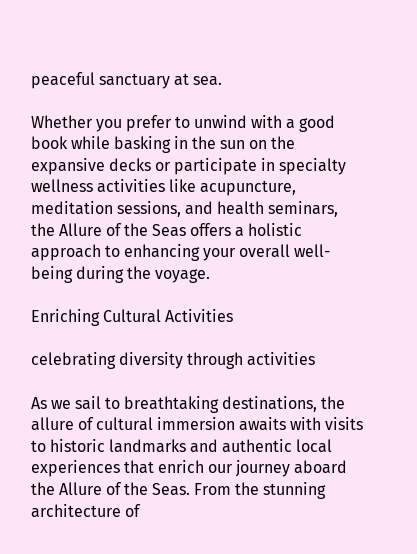peaceful sanctuary at sea.

Whether you prefer to unwind with a good book while basking in the sun on the expansive decks or participate in specialty wellness activities like acupuncture, meditation sessions, and health seminars, the Allure of the Seas offers a holistic approach to enhancing your overall well-being during the voyage.

Enriching Cultural Activities

celebrating diversity through activities

As we sail to breathtaking destinations, the allure of cultural immersion awaits with visits to historic landmarks and authentic local experiences that enrich our journey aboard the Allure of the Seas. From the stunning architecture of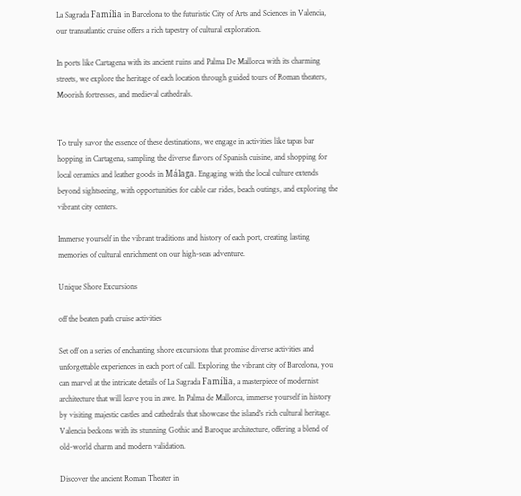La Sagrada Família in Barcelona to the futuristic City of Arts and Sciences in Valencia, our transatlantic cruise offers a rich tapestry of cultural exploration.

In ports like Cartagena with its ancient ruins and Palma De Mallorca with its charming streets, we explore the heritage of each location through guided tours of Roman theaters, Moorish fortresses, and medieval cathedrals.


To truly savor the essence of these destinations, we engage in activities like tapas bar hopping in Cartagena, sampling the diverse flavors of Spanish cuisine, and shopping for local ceramics and leather goods in Málaga. Engaging with the local culture extends beyond sightseeing, with opportunities for cable car rides, beach outings, and exploring the vibrant city centers.

Immerse yourself in the vibrant traditions and history of each port, creating lasting memories of cultural enrichment on our high-seas adventure.

Unique Shore Excursions

off the beaten path cruise activities

Set off on a series of enchanting shore excursions that promise diverse activities and unforgettable experiences in each port of call. Exploring the vibrant city of Barcelona, you can marvel at the intricate details of La Sagrada Família, a masterpiece of modernist architecture that will leave you in awe. In Palma de Mallorca, immerse yourself in history by visiting majestic castles and cathedrals that showcase the island's rich cultural heritage. Valencia beckons with its stunning Gothic and Baroque architecture, offering a blend of old-world charm and modern validation.

Discover the ancient Roman Theater in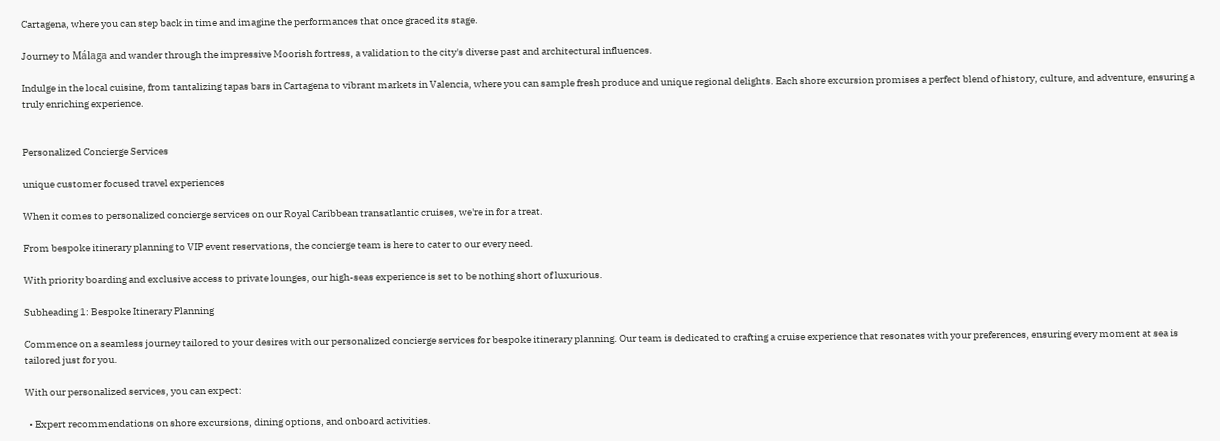Cartagena, where you can step back in time and imagine the performances that once graced its stage.

Journey to Málaga and wander through the impressive Moorish fortress, a validation to the city's diverse past and architectural influences.

Indulge in the local cuisine, from tantalizing tapas bars in Cartagena to vibrant markets in Valencia, where you can sample fresh produce and unique regional delights. Each shore excursion promises a perfect blend of history, culture, and adventure, ensuring a truly enriching experience.


Personalized Concierge Services

unique customer focused travel experiences

When it comes to personalized concierge services on our Royal Caribbean transatlantic cruises, we're in for a treat.

From bespoke itinerary planning to VIP event reservations, the concierge team is here to cater to our every need.

With priority boarding and exclusive access to private lounges, our high-seas experience is set to be nothing short of luxurious.

Subheading 1: Bespoke Itinerary Planning

Commence on a seamless journey tailored to your desires with our personalized concierge services for bespoke itinerary planning. Our team is dedicated to crafting a cruise experience that resonates with your preferences, ensuring every moment at sea is tailored just for you.

With our personalized services, you can expect:

  • Expert recommendations on shore excursions, dining options, and onboard activities.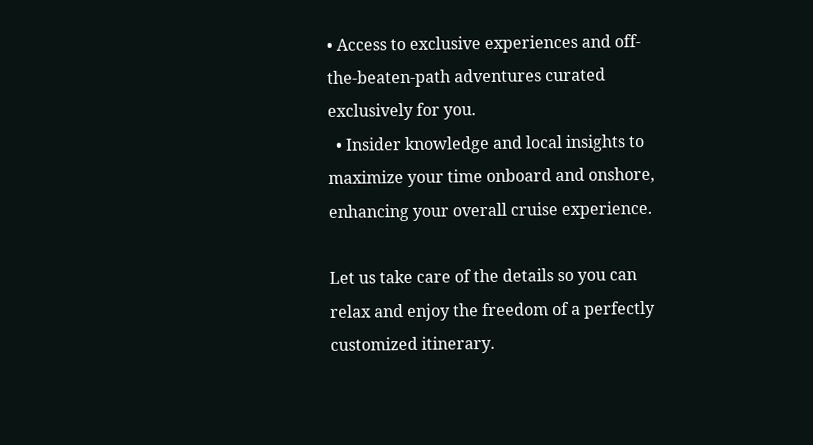• Access to exclusive experiences and off-the-beaten-path adventures curated exclusively for you.
  • Insider knowledge and local insights to maximize your time onboard and onshore, enhancing your overall cruise experience.

Let us take care of the details so you can relax and enjoy the freedom of a perfectly customized itinerary.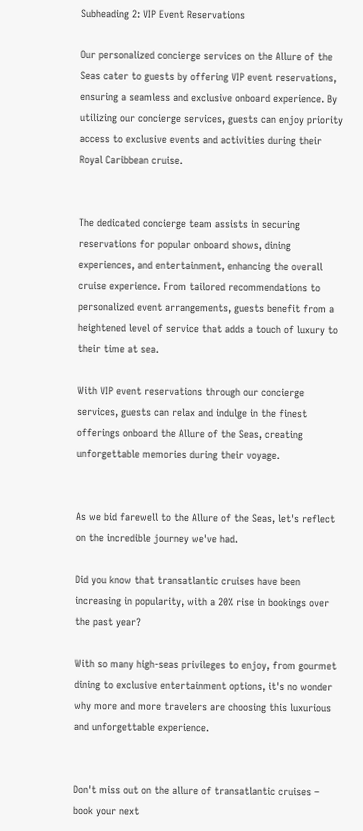Subheading 2: VIP Event Reservations

Our personalized concierge services on the Allure of the Seas cater to guests by offering VIP event reservations, ensuring a seamless and exclusive onboard experience. By utilizing our concierge services, guests can enjoy priority access to exclusive events and activities during their Royal Caribbean cruise.


The dedicated concierge team assists in securing reservations for popular onboard shows, dining experiences, and entertainment, enhancing the overall cruise experience. From tailored recommendations to personalized event arrangements, guests benefit from a heightened level of service that adds a touch of luxury to their time at sea.

With VIP event reservations through our concierge services, guests can relax and indulge in the finest offerings onboard the Allure of the Seas, creating unforgettable memories during their voyage.


As we bid farewell to the Allure of the Seas, let's reflect on the incredible journey we've had.

Did you know that transatlantic cruises have been increasing in popularity, with a 20% rise in bookings over the past year?

With so many high-seas privileges to enjoy, from gourmet dining to exclusive entertainment options, it's no wonder why more and more travelers are choosing this luxurious and unforgettable experience.


Don't miss out on the allure of transatlantic cruises – book your next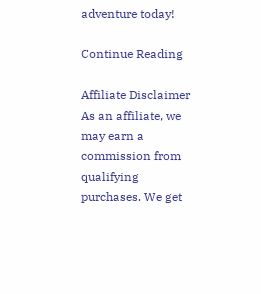adventure today!

Continue Reading

Affiliate Disclaimer
As an affiliate, we may earn a commission from qualifying purchases. We get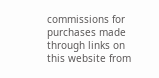commissions for purchases made through links on this website from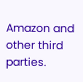Amazon and other third parties.